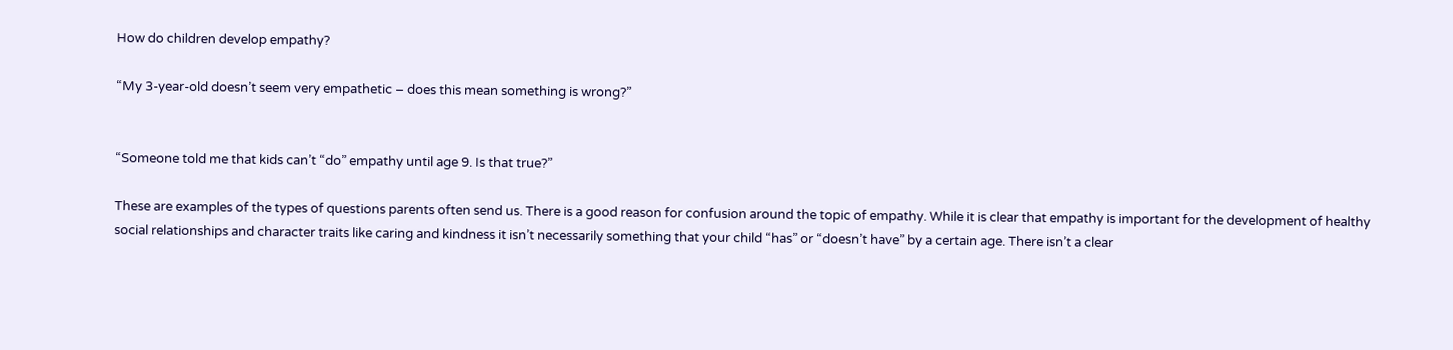How do children develop empathy?

“My 3-year-old doesn’t seem very empathetic – does this mean something is wrong?”


“Someone told me that kids can’t “do” empathy until age 9. Is that true?”

These are examples of the types of questions parents often send us. There is a good reason for confusion around the topic of empathy. While it is clear that empathy is important for the development of healthy social relationships and character traits like caring and kindness it isn’t necessarily something that your child “has” or “doesn’t have” by a certain age. There isn’t a clear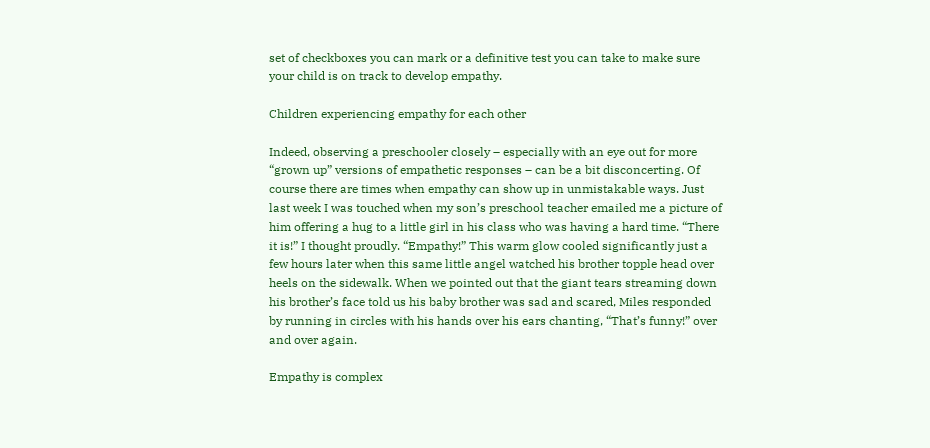set of checkboxes you can mark or a definitive test you can take to make sure your child is on track to develop empathy.

Children experiencing empathy for each other

Indeed, observing a preschooler closely – especially with an eye out for more “grown up” versions of empathetic responses – can be a bit disconcerting. Of course there are times when empathy can show up in unmistakable ways. Just last week I was touched when my son’s preschool teacher emailed me a picture of him offering a hug to a little girl in his class who was having a hard time. “There it is!” I thought proudly. “Empathy!” This warm glow cooled significantly just a few hours later when this same little angel watched his brother topple head over heels on the sidewalk. When we pointed out that the giant tears streaming down his brother’s face told us his baby brother was sad and scared, Miles responded by running in circles with his hands over his ears chanting, “That’s funny!” over and over again.

Empathy is complex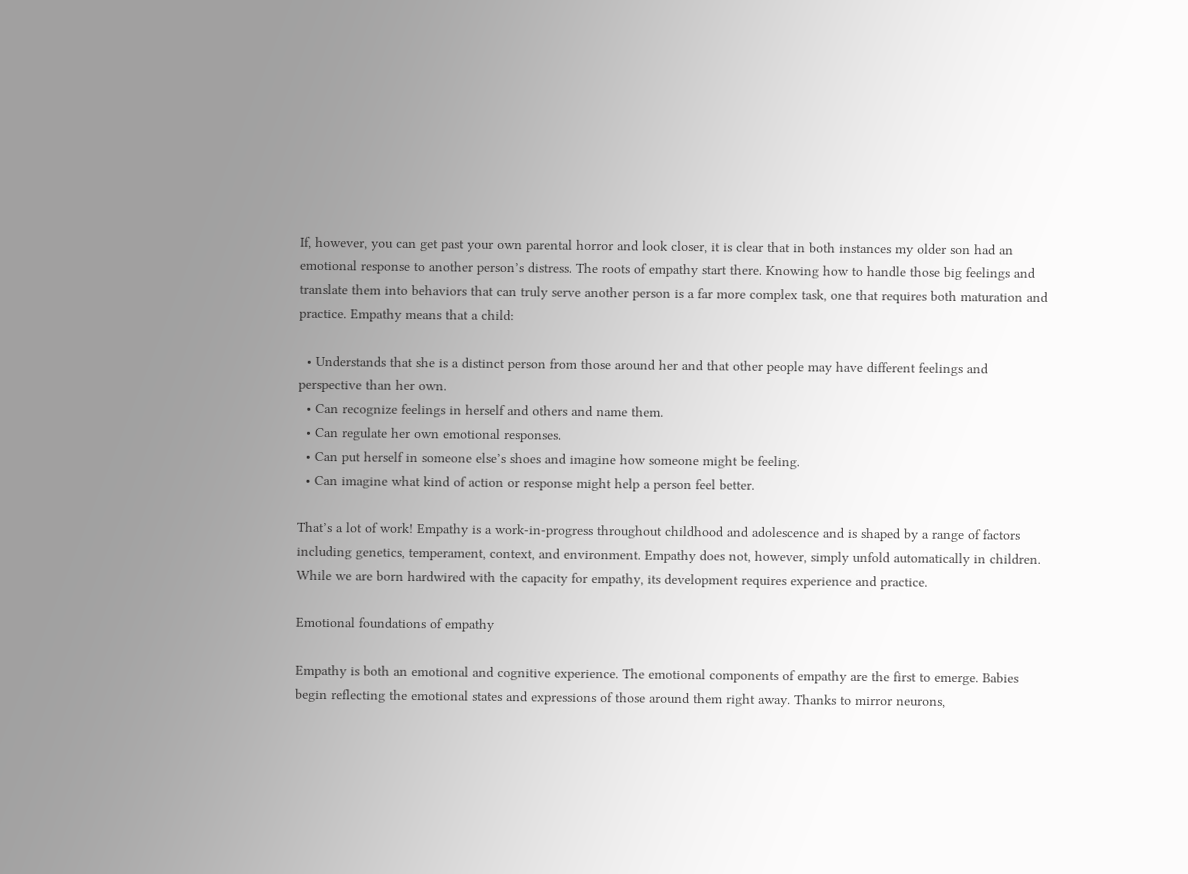If, however, you can get past your own parental horror and look closer, it is clear that in both instances my older son had an emotional response to another person’s distress. The roots of empathy start there. Knowing how to handle those big feelings and translate them into behaviors that can truly serve another person is a far more complex task, one that requires both maturation and practice. Empathy means that a child:

  • Understands that she is a distinct person from those around her and that other people may have different feelings and perspective than her own.
  • Can recognize feelings in herself and others and name them.
  • Can regulate her own emotional responses.
  • Can put herself in someone else’s shoes and imagine how someone might be feeling.
  • Can imagine what kind of action or response might help a person feel better.

That’s a lot of work! Empathy is a work-in-progress throughout childhood and adolescence and is shaped by a range of factors including genetics, temperament, context, and environment. Empathy does not, however, simply unfold automatically in children. While we are born hardwired with the capacity for empathy, its development requires experience and practice.

Emotional foundations of empathy

Empathy is both an emotional and cognitive experience. The emotional components of empathy are the first to emerge. Babies begin reflecting the emotional states and expressions of those around them right away. Thanks to mirror neurons,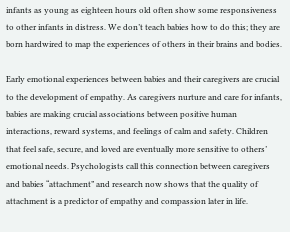infants as young as eighteen hours old often show some responsiveness to other infants in distress. We don’t teach babies how to do this; they are born hardwired to map the experiences of others in their brains and bodies.

Early emotional experiences between babies and their caregivers are crucial to the development of empathy. As caregivers nurture and care for infants, babies are making crucial associations between positive human interactions, reward systems, and feelings of calm and safety. Children that feel safe, secure, and loved are eventually more sensitive to others’ emotional needs. Psychologists call this connection between caregivers and babies “attachment” and research now shows that the quality of attachment is a predictor of empathy and compassion later in life.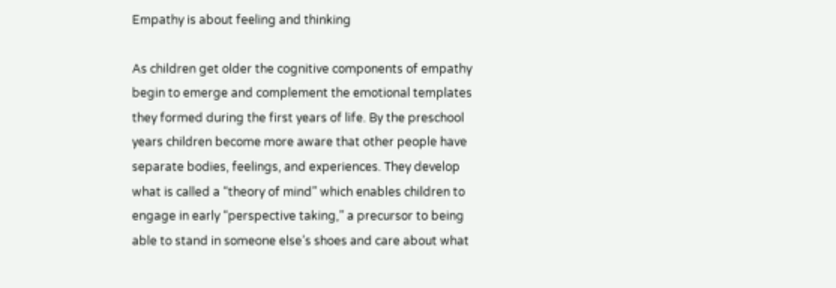Empathy is about feeling and thinking

As children get older the cognitive components of empathy begin to emerge and complement the emotional templates they formed during the first years of life. By the preschool years children become more aware that other people have separate bodies, feelings, and experiences. They develop what is called a “theory of mind” which enables children to engage in early “perspective taking,” a precursor to being able to stand in someone else’s shoes and care about what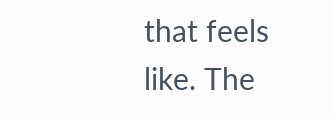that feels like. The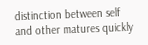distinction between self and other matures quickly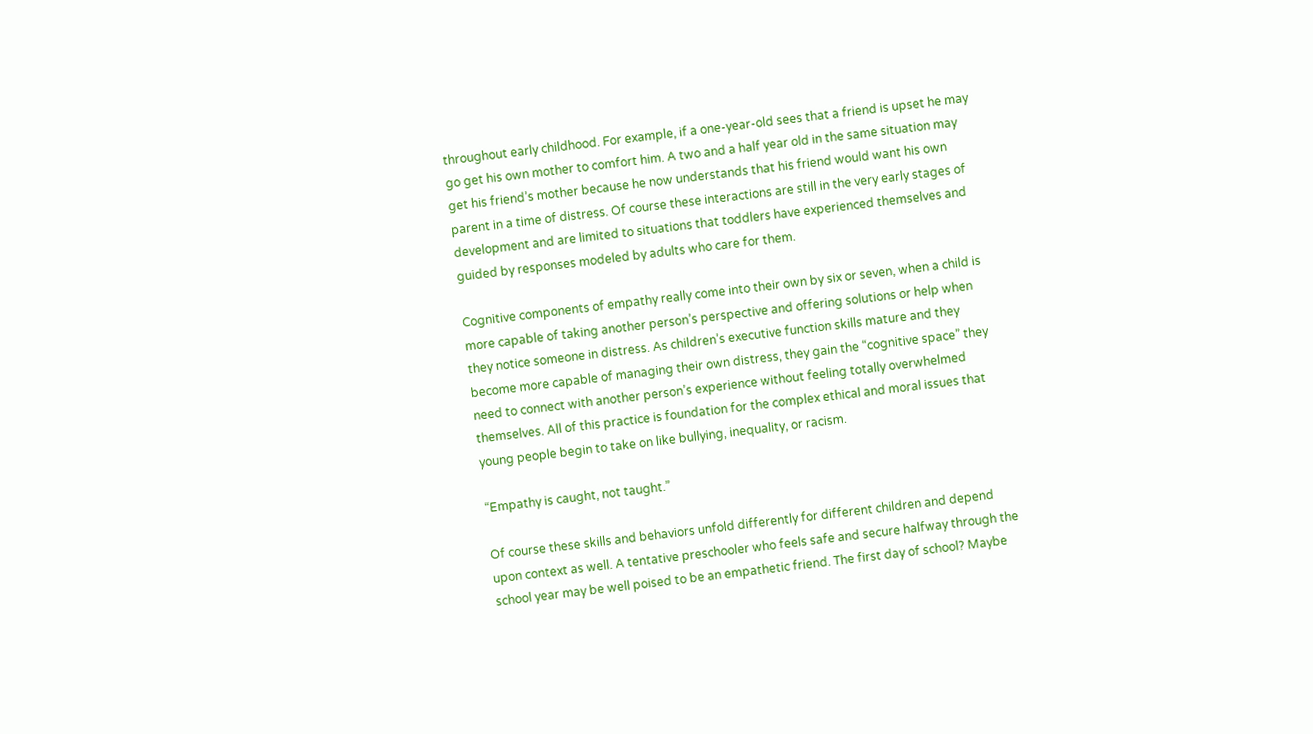throughout early childhood. For example, if a one-year-old sees that a friend is upset he may go get his own mother to comfort him. A two and a half year old in the same situation may get his friend’s mother because he now understands that his friend would want his own parent in a time of distress. Of course these interactions are still in the very early stages of development and are limited to situations that toddlers have experienced themselves and guided by responses modeled by adults who care for them.

Cognitive components of empathy really come into their own by six or seven, when a child is more capable of taking another person’s perspective and offering solutions or help when they notice someone in distress. As children’s executive function skills mature and they become more capable of managing their own distress, they gain the “cognitive space” they need to connect with another person’s experience without feeling totally overwhelmed themselves. All of this practice is foundation for the complex ethical and moral issues that young people begin to take on like bullying, inequality, or racism.

“Empathy is caught, not taught.”

Of course these skills and behaviors unfold differently for different children and depend upon context as well. A tentative preschooler who feels safe and secure halfway through the school year may be well poised to be an empathetic friend. The first day of school? Maybe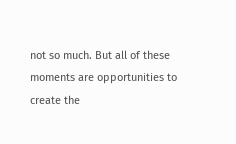not so much. But all of these moments are opportunities to create the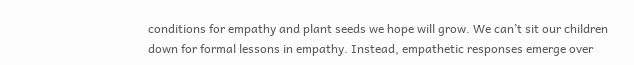conditions for empathy and plant seeds we hope will grow. We can’t sit our children down for formal lessons in empathy. Instead, empathetic responses emerge over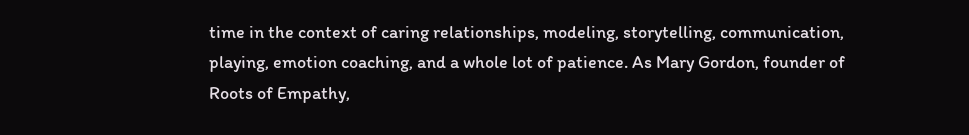time in the context of caring relationships, modeling, storytelling, communication, playing, emotion coaching, and a whole lot of patience. As Mary Gordon, founder of Roots of Empathy,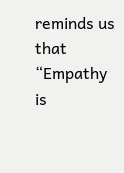reminds us that “Empathy is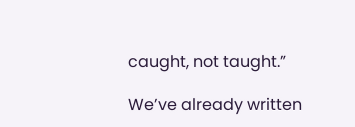caught, not taught.”

We’ve already written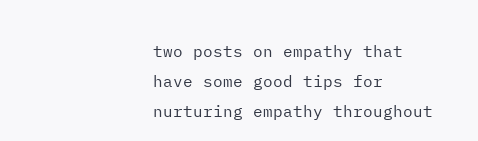two posts on empathy that have some good tips for nurturing empathy throughout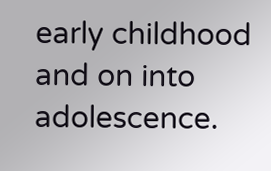early childhood and on into adolescence.